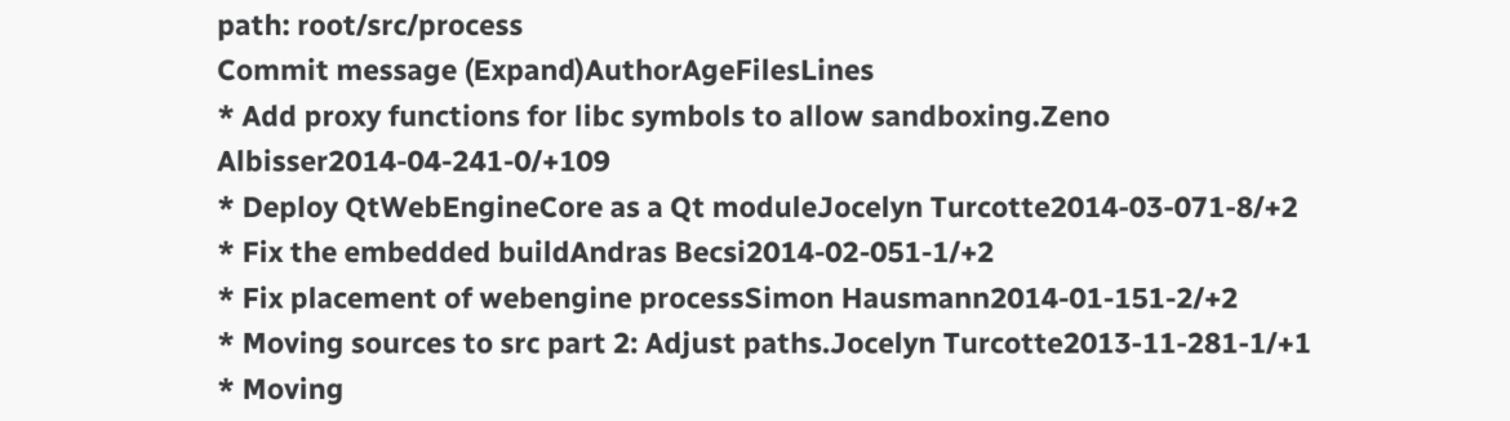path: root/src/process
Commit message (Expand)AuthorAgeFilesLines
* Add proxy functions for libc symbols to allow sandboxing.Zeno Albisser2014-04-241-0/+109
* Deploy QtWebEngineCore as a Qt moduleJocelyn Turcotte2014-03-071-8/+2
* Fix the embedded buildAndras Becsi2014-02-051-1/+2
* Fix placement of webengine processSimon Hausmann2014-01-151-2/+2
* Moving sources to src part 2: Adjust paths.Jocelyn Turcotte2013-11-281-1/+1
* Moving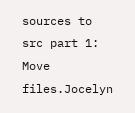sources to src part 1: Move files.Jocelyn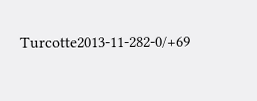Turcotte2013-11-282-0/+69